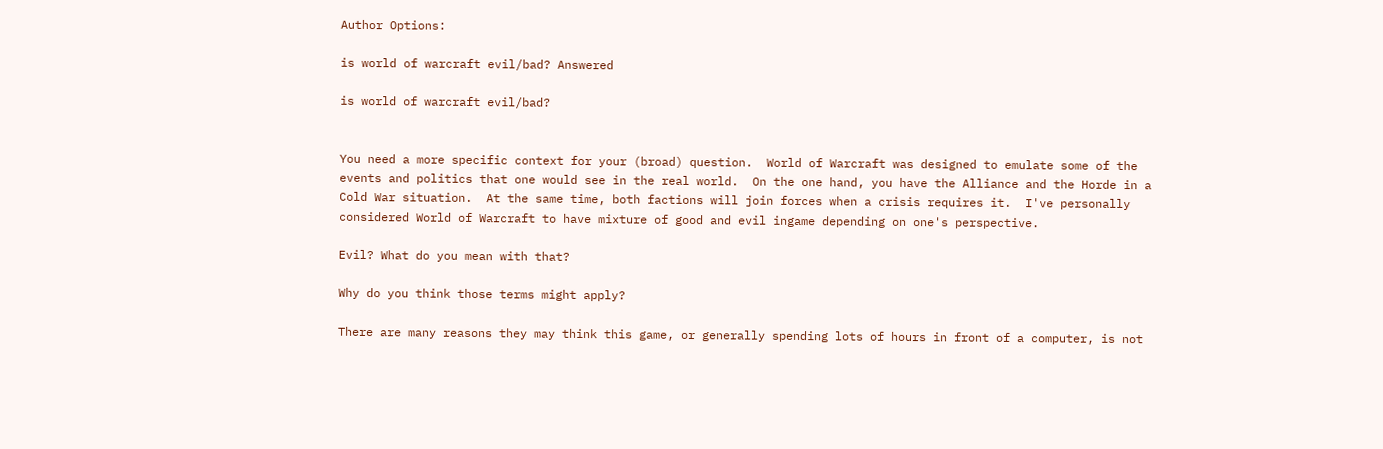Author Options:

is world of warcraft evil/bad? Answered

is world of warcraft evil/bad?


You need a more specific context for your (broad) question.  World of Warcraft was designed to emulate some of the events and politics that one would see in the real world.  On the one hand, you have the Alliance and the Horde in a Cold War situation.  At the same time, both factions will join forces when a crisis requires it.  I've personally considered World of Warcraft to have mixture of good and evil ingame depending on one's perspective.

Evil? What do you mean with that?

Why do you think those terms might apply?

There are many reasons they may think this game, or generally spending lots of hours in front of a computer, is not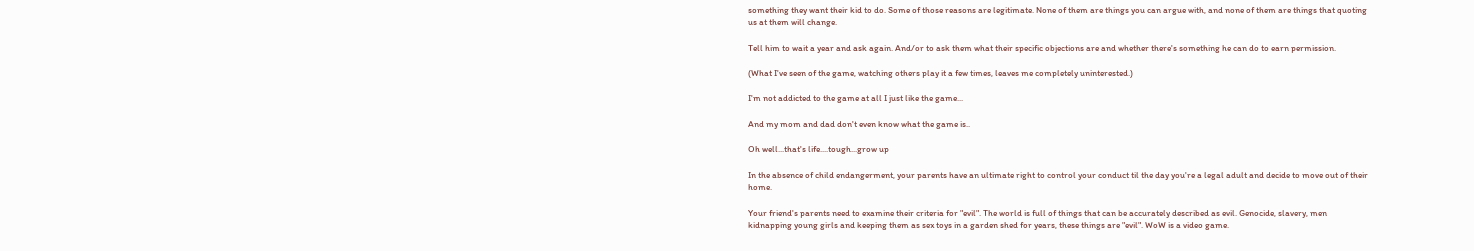something they want their kid to do. Some of those reasons are legitimate. None of them are things you can argue with, and none of them are things that quoting us at them will change.

Tell him to wait a year and ask again. And/or to ask them what their specific objections are and whether there's something he can do to earn permission.

(What I've seen of the game, watching others play it a few times, leaves me completely uninterested.)

I'm not addicted to the game at all I just like the game...

And my mom and dad don't even know what the game is..

Oh well...that's life....tough...grow up

In the absence of child endangerment, your parents have an ultimate right to control your conduct til the day you're a legal adult and decide to move out of their home.

Your friend's parents need to examine their criteria for "evil". The world is full of things that can be accurately described as evil. Genocide, slavery, men kidnapping young girls and keeping them as sex toys in a garden shed for years, these things are "evil". WoW is a video game.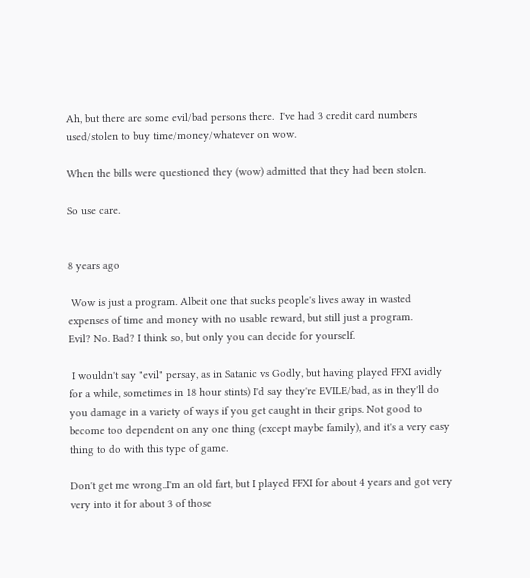Ah, but there are some evil/bad persons there.  I've had 3 credit card numbers used/stolen to buy time/money/whatever on wow.

When the bills were questioned they (wow) admitted that they had been stolen.

So use care.


8 years ago

 Wow is just a program. Albeit one that sucks people's lives away in wasted expenses of time and money with no usable reward, but still just a program.
Evil? No. Bad? I think so, but only you can decide for yourself.

 I wouldn't say "evil" persay, as in Satanic vs Godly, but having played FFXI avidly for a while, sometimes in 18 hour stints) I'd say they're EVILE/bad, as in they'll do you damage in a variety of ways if you get caught in their grips. Not good to become too dependent on any one thing (except maybe family), and it's a very easy thing to do with this type of game.

Don't get me wrong..I'm an old fart, but I played FFXI for about 4 years and got very very into it for about 3 of those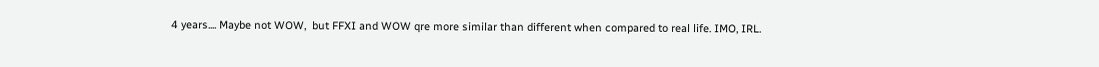4 years.... Maybe not WOW,  but FFXI and WOW qre more similar than different when compared to real life. IMO, IRL.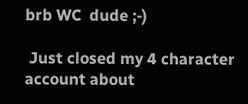brb WC  dude ;-)

 Just closed my 4 character account about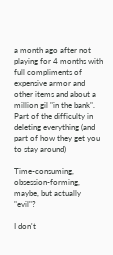a month ago after not playing for 4 months with full compliments of expensive armor and other items and about a million gil "in the bank". Part of the difficulty in deleting everything (and part of how they get you to stay around)

Time-consuming, obsession-forming, maybe, but actually "evil"?

I don't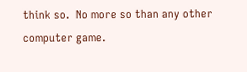think so.  No more so than any other computer game.